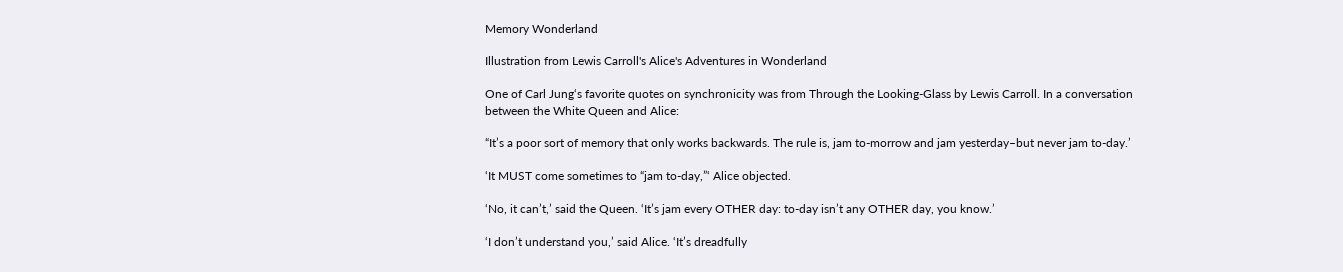Memory Wonderland

Illustration from Lewis Carroll's Alice's Adventures in Wonderland

One of Carl Jung‘s favorite quotes on synchronicity was from Through the Looking-Glass by Lewis Carroll. In a conversation between the White Queen and Alice:

“It’s a poor sort of memory that only works backwards. The rule is, jam to-morrow and jam yesterday–but never jam to-day.’

‘It MUST come sometimes to “jam to-day,”‘ Alice objected.

‘No, it can’t,’ said the Queen. ‘It’s jam every OTHER day: to-day isn’t any OTHER day, you know.’

‘I don’t understand you,’ said Alice. ‘It’s dreadfully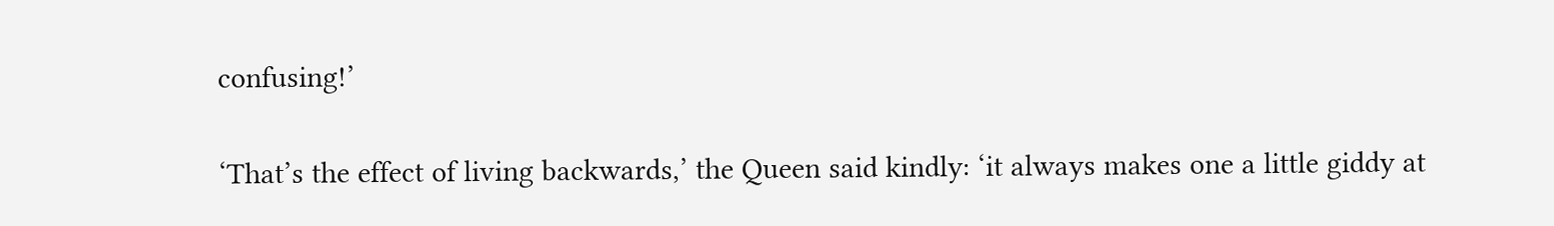confusing!’

‘That’s the effect of living backwards,’ the Queen said kindly: ‘it always makes one a little giddy at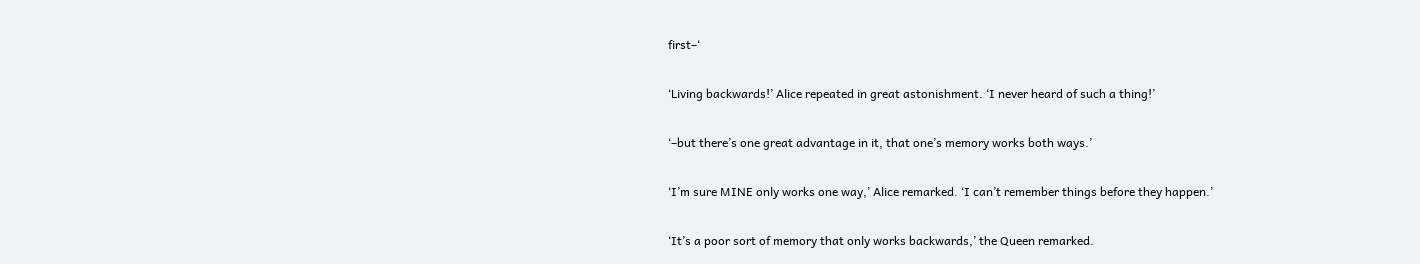first–‘

‘Living backwards!’ Alice repeated in great astonishment. ‘I never heard of such a thing!’

‘–but there’s one great advantage in it, that one’s memory works both ways.’

‘I’m sure MINE only works one way,’ Alice remarked. ‘I can’t remember things before they happen.’

‘It’s a poor sort of memory that only works backwards,’ the Queen remarked.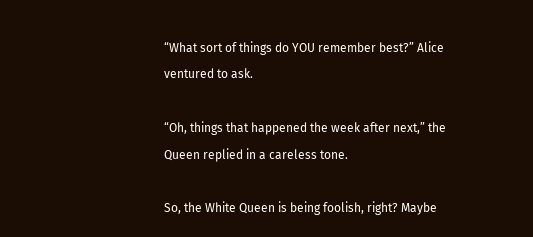“What sort of things do YOU remember best?” Alice ventured to ask.

“Oh, things that happened the week after next,” the Queen replied in a careless tone.

So, the White Queen is being foolish, right? Maybe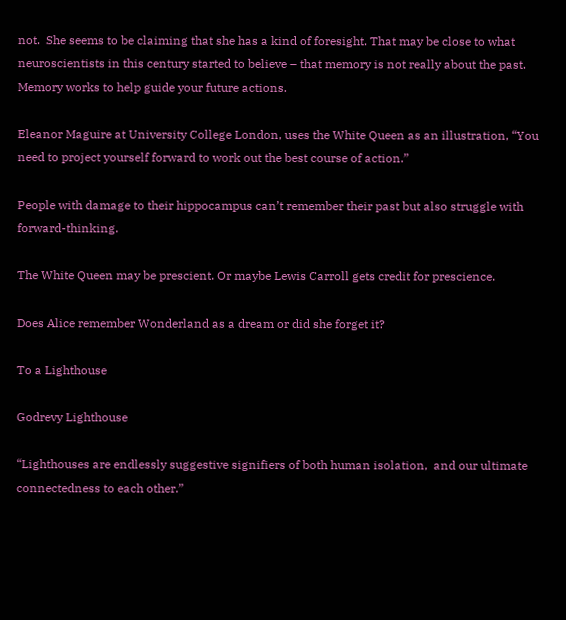not.  She seems to be claiming that she has a kind of foresight. That may be close to what neuroscientists in this century started to believe – that memory is not really about the past. Memory works to help guide your future actions.

Eleanor Maguire at University College London, uses the White Queen as an illustration, “You need to project yourself forward to work out the best course of action.”

People with damage to their hippocampus can’t remember their past but also struggle with forward-thinking.

The White Queen may be prescient. Or maybe Lewis Carroll gets credit for prescience.

Does Alice remember Wonderland as a dream or did she forget it?

To a Lighthouse

Godrevy Lighthouse

“Lighthouses are endlessly suggestive signifiers of both human isolation,  and our ultimate connectedness to each other.”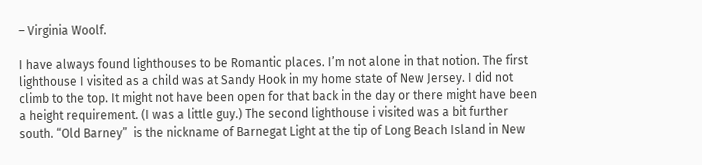– Virginia Woolf.

I have always found lighthouses to be Romantic places. I’m not alone in that notion. The first lighthouse I visited as a child was at Sandy Hook in my home state of New Jersey. I did not climb to the top. It might not have been open for that back in the day or there might have been a height requirement. (I was a little guy.) The second lighthouse i visited was a bit further south. “Old Barney”  is the nickname of Barnegat Light at the tip of Long Beach Island in New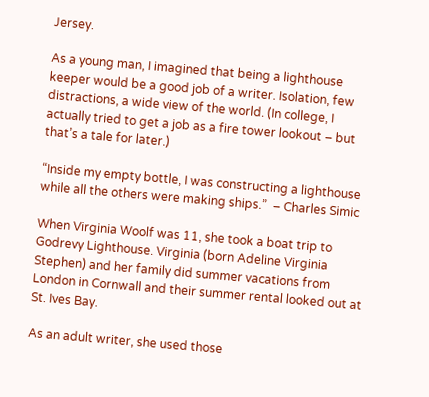Jersey.

As a young man, I imagined that being a lighthouse keeper would be a good job of a writer. Isolation, few distractions, a wide view of the world. (In college, I actually tried to get a job as a fire tower lookout – but that’s a tale for later.)

“Inside my empty bottle, I was constructing a lighthouse
while all the others were making ships.”  – Charles Simic

When Virginia Woolf was 11, she took a boat trip to Godrevy Lighthouse. Virginia (born Adeline Virginia Stephen) and her family did summer vacations from London in Cornwall and their summer rental looked out at St. Ives Bay.

As an adult writer, she used those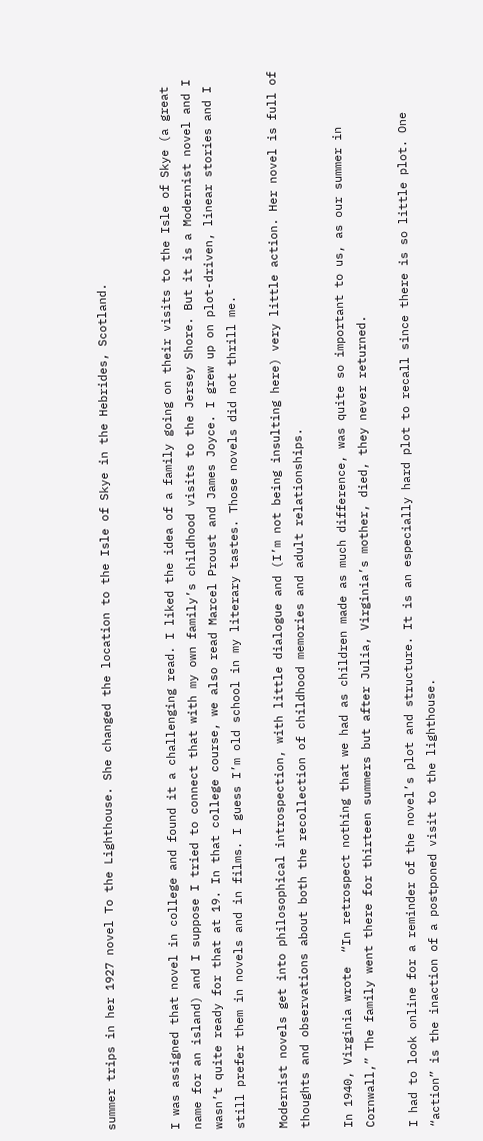summer trips in her 1927 novel To the Lighthouse. She changed the location to the Isle of Skye in the Hebrides, Scotland.


I was assigned that novel in college and found it a challenging read. I liked the idea of a family going on their visits to the Isle of Skye (a great name for an island) and I suppose I tried to connect that with my own family’s childhood visits to the Jersey Shore. But it is a Modernist novel and I wasn’t quite ready for that at 19. In that college course, we also read Marcel Proust and James Joyce. I grew up on plot-driven, linear stories and I still prefer them in novels and in films. I guess I’m old school in my literary tastes. Those novels did not thrill me.

Modernist novels get into philosophical introspection, with little dialogue and (I’m not being insulting here) very little action. Her novel is full of thoughts and observations about both the recollection of childhood memories and adult relationships.

In 1940, Virginia wrote  “In retrospect nothing that we had as children made as much difference, was quite so important to us, as our summer in Cornwall,” The family went there for thirteen summers but after Julia, Virginia’s mother, died, they never returned.

I had to look online for a reminder of the novel’s plot and structure. It is an especially hard plot to recall since there is so little plot. One “action” is the inaction of a postponed visit to the lighthouse.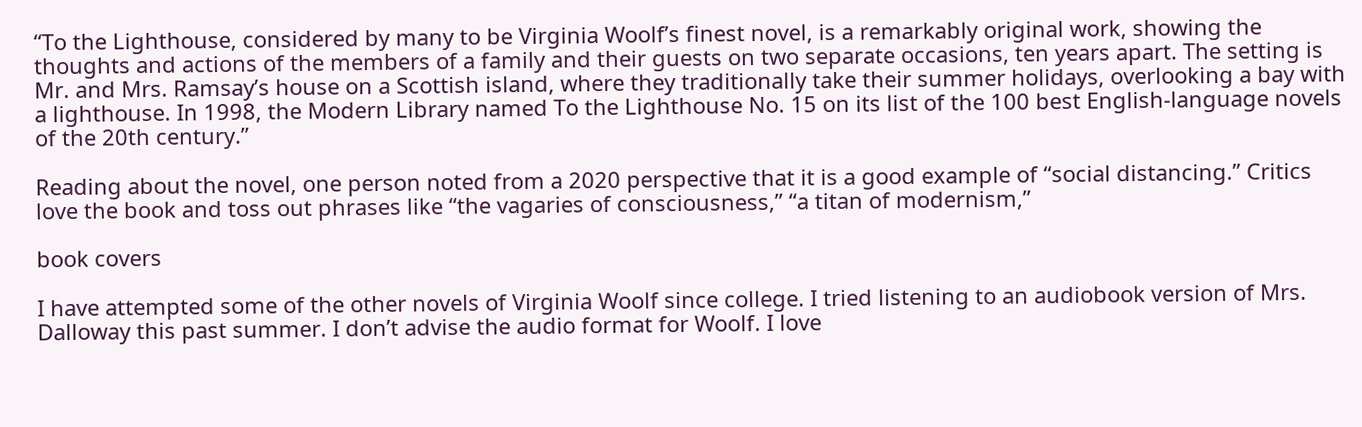“To the Lighthouse, considered by many to be Virginia Woolf’s finest novel, is a remarkably original work, showing the thoughts and actions of the members of a family and their guests on two separate occasions, ten years apart. The setting is Mr. and Mrs. Ramsay’s house on a Scottish island, where they traditionally take their summer holidays, overlooking a bay with a lighthouse. In 1998, the Modern Library named To the Lighthouse No. 15 on its list of the 100 best English-language novels of the 20th century.”

Reading about the novel, one person noted from a 2020 perspective that it is a good example of “social distancing.” Critics love the book and toss out phrases like “the vagaries of consciousness,” “a titan of modernism,”

book covers

I have attempted some of the other novels of Virginia Woolf since college. I tried listening to an audiobook version of Mrs. Dalloway this past summer. I don’t advise the audio format for Woolf. I love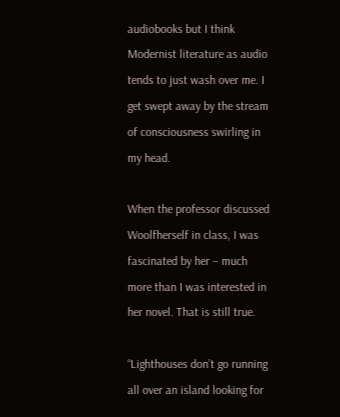audiobooks but I think Modernist literature as audio tends to just wash over me. I get swept away by the stream of consciousness swirling in my head.

When the professor discussed Woolfherself in class, I was fascinated by her – much more than I was interested in her novel. That is still true.

“Lighthouses don’t go running all over an island looking for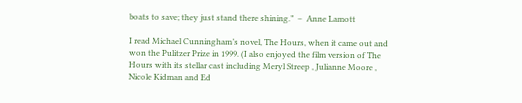boats to save; they just stand there shining.”  –  Anne Lamott

I read Michael Cunningham’s novel, The Hours, when it came out and won the Pulitzer Prize in 1999. (I also enjoyed the film version of The Hours with its stellar cast including Meryl Streep , Julianne Moore , Nicole Kidman and Ed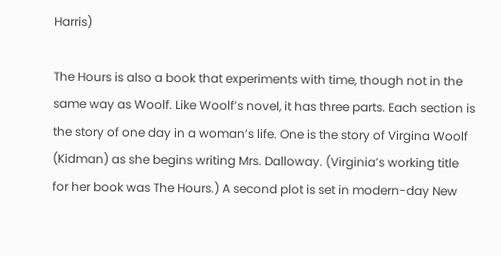Harris)

The Hours is also a book that experiments with time, though not in the same way as Woolf. Like Woolf’s novel, it has three parts. Each section is the story of one day in a woman’s life. One is the story of Virgina Woolf (Kidman) as she begins writing Mrs. Dalloway. (Virginia’s working title for her book was The Hours.) A second plot is set in modern-day New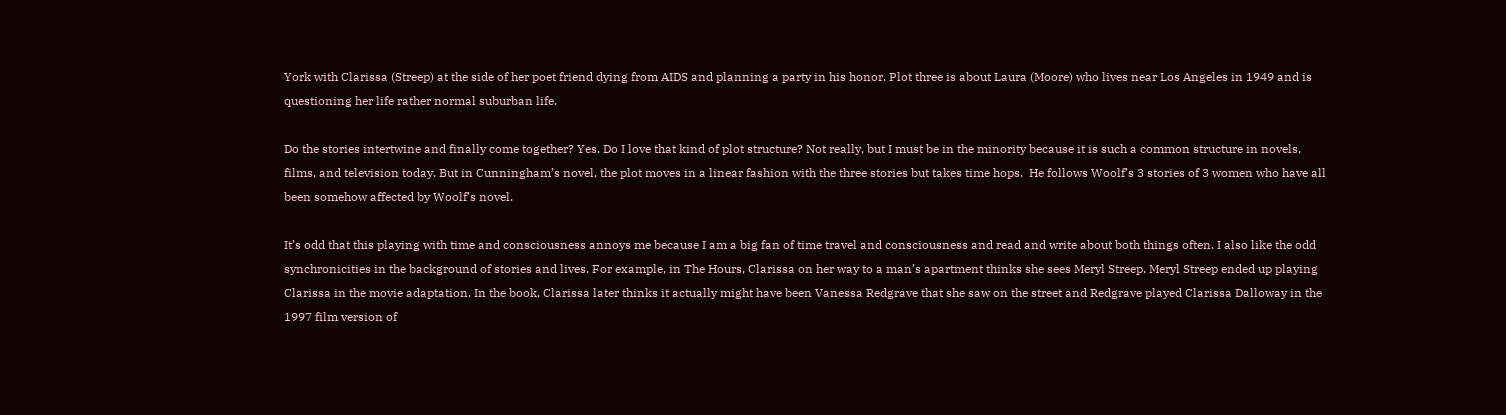York with Clarissa (Streep) at the side of her poet friend dying from AIDS and planning a party in his honor. Plot three is about Laura (Moore) who lives near Los Angeles in 1949 and is questioning her life rather normal suburban life.

Do the stories intertwine and finally come together? Yes. Do I love that kind of plot structure? Not really, but I must be in the minority because it is such a common structure in novels, films, and television today. But in Cunningham’s novel, the plot moves in a linear fashion with the three stories but takes time hops.  He follows Woolf’s 3 stories of 3 women who have all been somehow affected by Woolf’s novel.

It’s odd that this playing with time and consciousness annoys me because I am a big fan of time travel and consciousness and read and write about both things often. I also like the odd synchronicities in the background of stories and lives. For example, in The Hours, Clarissa on her way to a man’s apartment thinks she sees Meryl Streep. Meryl Streep ended up playing Clarissa in the movie adaptation. In the book, Clarissa later thinks it actually might have been Vanessa Redgrave that she saw on the street and Redgrave played Clarissa Dalloway in the 1997 film version of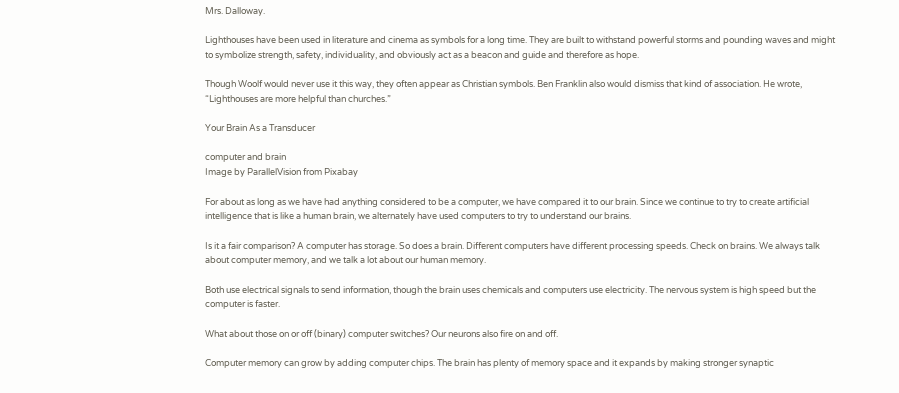Mrs. Dalloway.

Lighthouses have been used in literature and cinema as symbols for a long time. They are built to withstand powerful storms and pounding waves and might to symbolize strength, safety, individuality, and obviously act as a beacon and guide and therefore as hope.

Though Woolf would never use it this way, they often appear as Christian symbols. Ben Franklin also would dismiss that kind of association. He wrote, “Lighthouses are more helpful than churches.”

Your Brain As a Transducer

computer and brain
Image by ParallelVision from Pixabay

For about as long as we have had anything considered to be a computer, we have compared it to our brain. Since we continue to try to create artificial intelligence that is like a human brain, we alternately have used computers to try to understand our brains.

Is it a fair comparison? A computer has storage. So does a brain. Different computers have different processing speeds. Check on brains. We always talk about computer memory, and we talk a lot about our human memory.

Both use electrical signals to send information, though the brain uses chemicals and computers use electricity. The nervous system is high speed but the computer is faster.

What about those on or off (binary) computer switches? Our neurons also fire on and off.

Computer memory can grow by adding computer chips. The brain has plenty of memory space and it expands by making stronger synaptic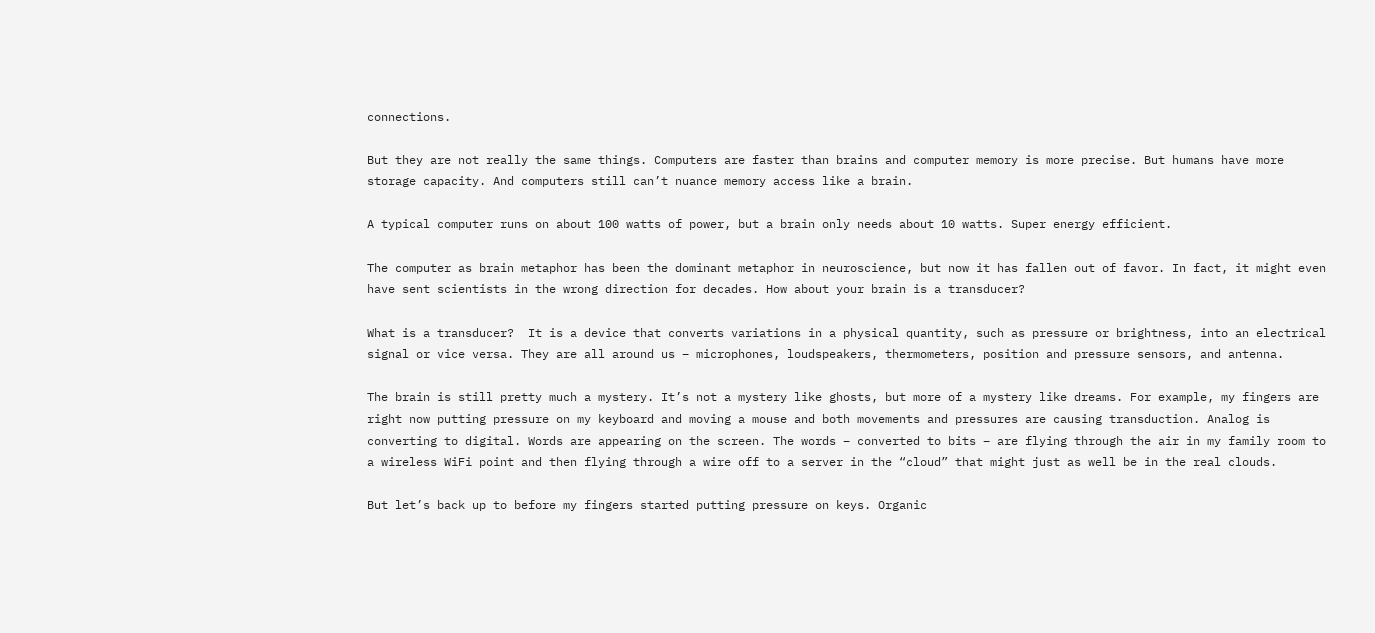connections.

But they are not really the same things. Computers are faster than brains and computer memory is more precise. But humans have more storage capacity. And computers still can’t nuance memory access like a brain.

A typical computer runs on about 100 watts of power, but a brain only needs about 10 watts. Super energy efficient.

The computer as brain metaphor has been the dominant metaphor in neuroscience, but now it has fallen out of favor. In fact, it might even have sent scientists in the wrong direction for decades. How about your brain is a transducer?

What is a transducer?  It is a device that converts variations in a physical quantity, such as pressure or brightness, into an electrical signal or vice versa. They are all around us – microphones, loudspeakers, thermometers, position and pressure sensors, and antenna.

The brain is still pretty much a mystery. It’s not a mystery like ghosts, but more of a mystery like dreams. For example, my fingers are right now putting pressure on my keyboard and moving a mouse and both movements and pressures are causing transduction. Analog is converting to digital. Words are appearing on the screen. The words – converted to bits – are flying through the air in my family room to a wireless WiFi point and then flying through a wire off to a server in the “cloud” that might just as well be in the real clouds.

But let’s back up to before my fingers started putting pressure on keys. Organic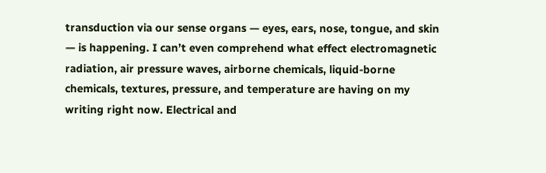transduction via our sense organs — eyes, ears, nose, tongue, and skin — is happening. I can’t even comprehend what effect electromagnetic radiation, air pressure waves, airborne chemicals, liquid-borne chemicals, textures, pressure, and temperature are having on my writing right now. Electrical and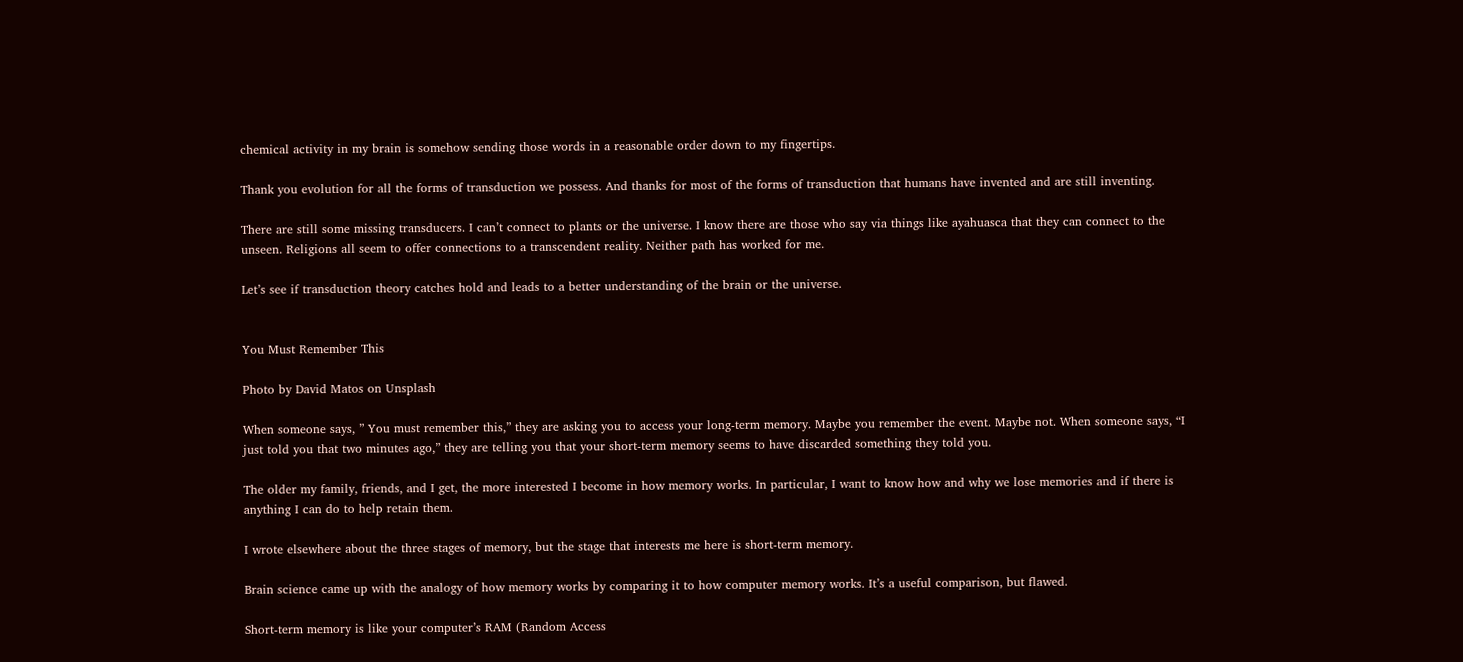chemical activity in my brain is somehow sending those words in a reasonable order down to my fingertips.

Thank you evolution for all the forms of transduction we possess. And thanks for most of the forms of transduction that humans have invented and are still inventing.

There are still some missing transducers. I can’t connect to plants or the universe. I know there are those who say via things like ayahuasca that they can connect to the unseen. Religions all seem to offer connections to a transcendent reality. Neither path has worked for me.

Let’s see if transduction theory catches hold and leads to a better understanding of the brain or the universe.


You Must Remember This

Photo by David Matos on Unsplash

When someone says, ” You must remember this,” they are asking you to access your long-term memory. Maybe you remember the event. Maybe not. When someone says, “I just told you that two minutes ago,” they are telling you that your short-term memory seems to have discarded something they told you.

The older my family, friends, and I get, the more interested I become in how memory works. In particular, I want to know how and why we lose memories and if there is anything I can do to help retain them.

I wrote elsewhere about the three stages of memory, but the stage that interests me here is short-term memory.

Brain science came up with the analogy of how memory works by comparing it to how computer memory works. It’s a useful comparison, but flawed.

Short-term memory is like your computer’s RAM (Random Access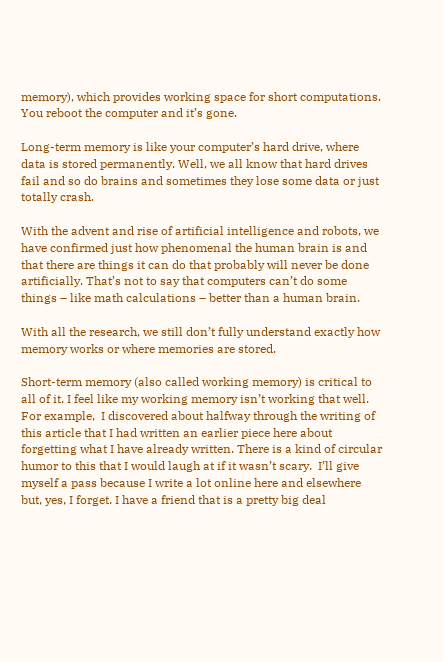memory), which provides working space for short computations. You reboot the computer and it’s gone.

Long-term memory is like your computer’s hard drive, where data is stored permanently. Well, we all know that hard drives fail and so do brains and sometimes they lose some data or just totally crash.

With the advent and rise of artificial intelligence and robots, we have confirmed just how phenomenal the human brain is and that there are things it can do that probably will never be done artificially. That’s not to say that computers can’t do some things – like math calculations – better than a human brain.

With all the research, we still don’t fully understand exactly how memory works or where memories are stored.

Short-term memory (also called working memory) is critical to all of it. I feel like my working memory isn’t working that well. For example,  I discovered about halfway through the writing of this article that I had written an earlier piece here about forgetting what I have already written. There is a kind of circular humor to this that I would laugh at if it wasn’t scary.  I’ll give myself a pass because I write a lot online here and elsewhere but, yes, I forget. I have a friend that is a pretty big deal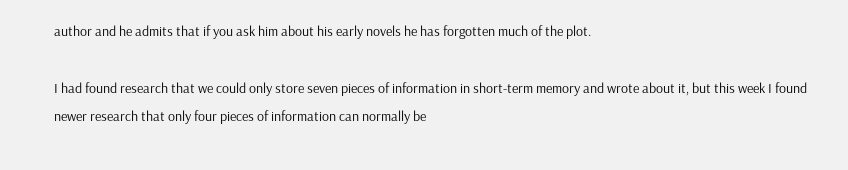author and he admits that if you ask him about his early novels he has forgotten much of the plot.

I had found research that we could only store seven pieces of information in short-term memory and wrote about it, but this week I found newer research that only four pieces of information can normally be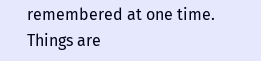remembered at one time. Things are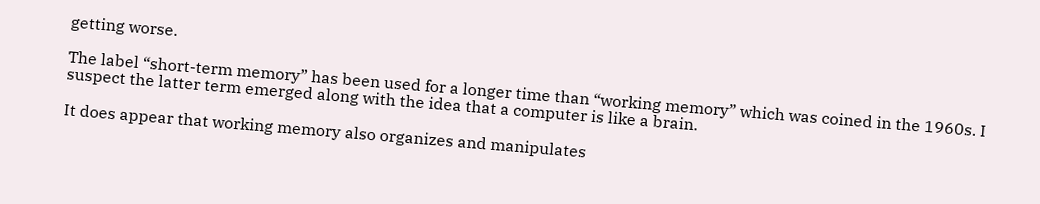getting worse.

The label “short-term memory” has been used for a longer time than “working memory” which was coined in the 1960s. I suspect the latter term emerged along with the idea that a computer is like a brain.

It does appear that working memory also organizes and manipulates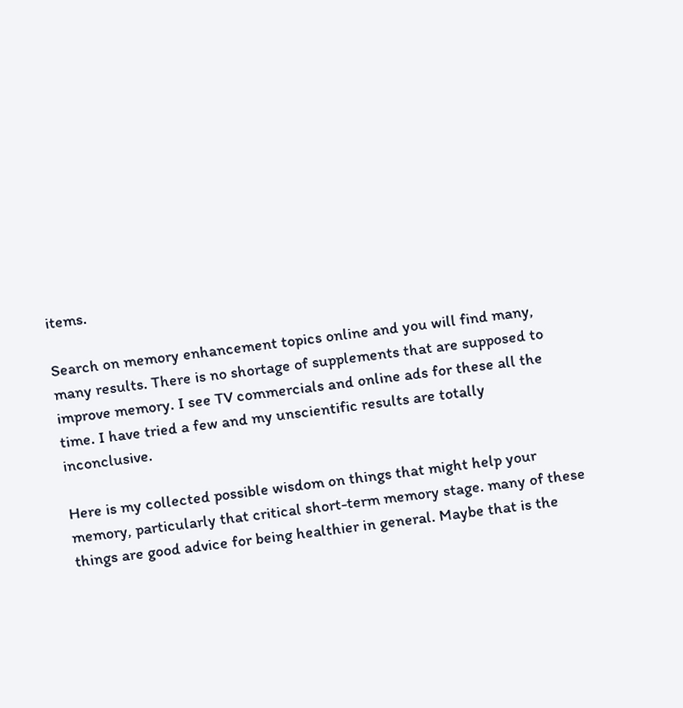items.

Search on memory enhancement topics online and you will find many, many results. There is no shortage of supplements that are supposed to improve memory. I see TV commercials and online ads for these all the time. I have tried a few and my unscientific results are totally inconclusive.

Here is my collected possible wisdom on things that might help your memory, particularly that critical short-term memory stage. many of these things are good advice for being healthier in general. Maybe that is the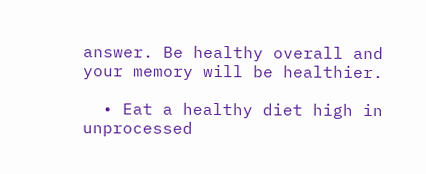answer. Be healthy overall and your memory will be healthier.

  • Eat a healthy diet high in unprocessed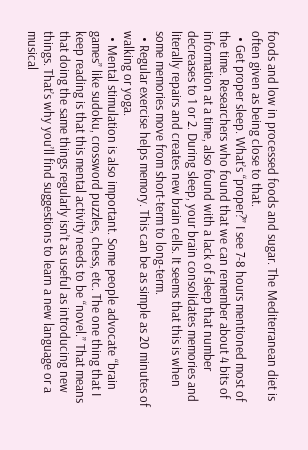foods and low in processed foods and sugar. The Mediterranean diet is often given as being close to that.
  • Get proper sleep. What’s “proper?” I see 7-8 hours mentioned most of the time. Researchers who found that we can remember about 4 bits of information at a time, also found with a lack of sleep that number decreases to 1 or 2. During sleep, your brain consolidates memories and literally repairs and creates new brain cells. It seems that this is when some memories move from short-term to long-term.
  • Regular exercise helps memory. This can be as simple as 20 minutes of walking or yoga.
  • Mental stimulation is also important. Some people advocate “brain games” like sudoku, crossword puzzles, chess, etc. The one thing that I keep reading is that this mental activity needs to be “novel.” That means that doing the same things regularly isn’t as useful as introducing new things. That’s why you’ll find suggestions to learn a new language or a musical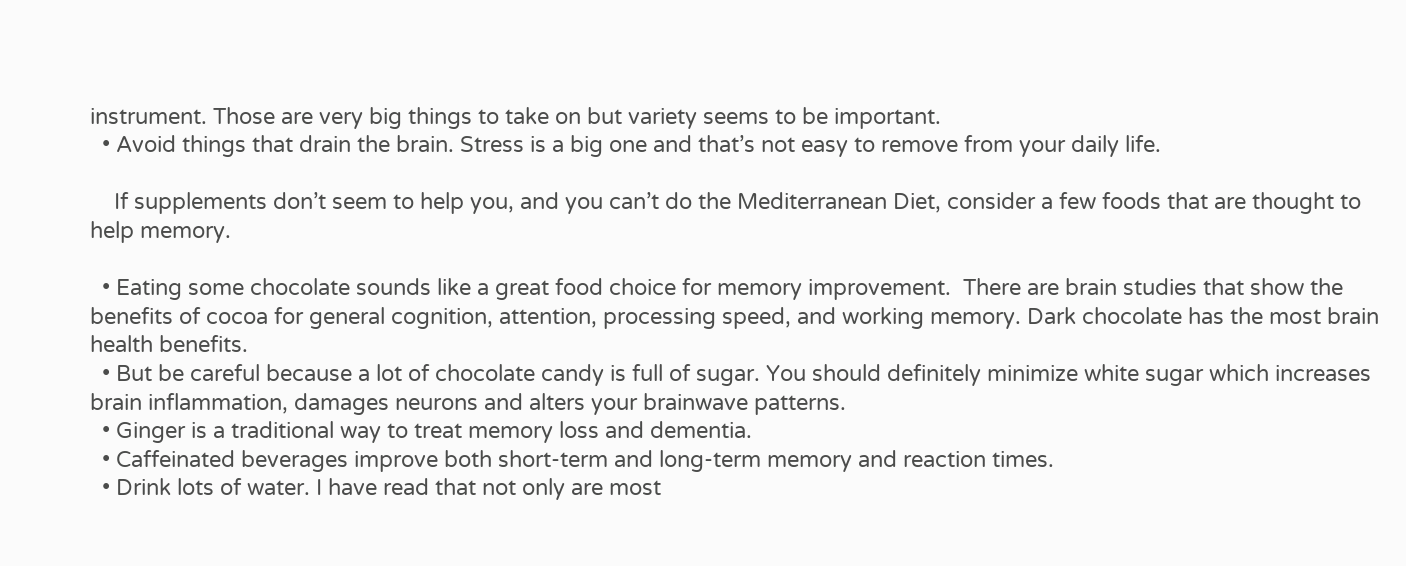instrument. Those are very big things to take on but variety seems to be important.
  • Avoid things that drain the brain. Stress is a big one and that’s not easy to remove from your daily life.

    If supplements don’t seem to help you, and you can’t do the Mediterranean Diet, consider a few foods that are thought to help memory.

  • Eating some chocolate sounds like a great food choice for memory improvement.  There are brain studies that show the benefits of cocoa for general cognition, attention, processing speed, and working memory. Dark chocolate has the most brain health benefits.
  • But be careful because a lot of chocolate candy is full of sugar. You should definitely minimize white sugar which increases brain inflammation, damages neurons and alters your brainwave patterns.
  • Ginger is a traditional way to treat memory loss and dementia.
  • Caffeinated beverages improve both short-term and long-term memory and reaction times.
  • Drink lots of water. I have read that not only are most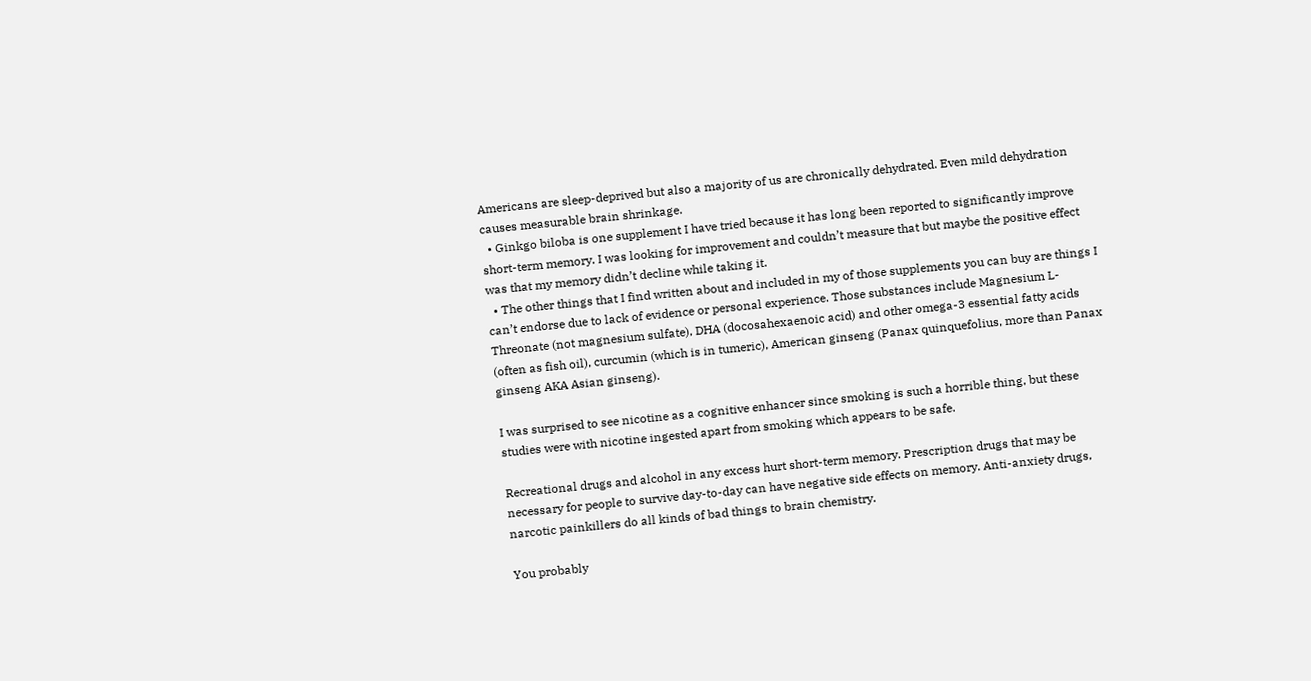Americans are sleep-deprived but also a majority of us are chronically dehydrated. Even mild dehydration causes measurable brain shrinkage.
  • Ginkgo biloba is one supplement I have tried because it has long been reported to significantly improve short-term memory. I was looking for improvement and couldn’t measure that but maybe the positive effect was that my memory didn’t decline while taking it.
  • The other things that I find written about and included in my of those supplements you can buy are things I can’t endorse due to lack of evidence or personal experience. Those substances include Magnesium L-Threonate (not magnesium sulfate), DHA (docosahexaenoic acid) and other omega-3 essential fatty acids (often as fish oil), curcumin (which is in tumeric), American ginseng (Panax quinquefolius, more than Panax ginseng AKA Asian ginseng).

I was surprised to see nicotine as a cognitive enhancer since smoking is such a horrible thing, but these studies were with nicotine ingested apart from smoking which appears to be safe.

Recreational drugs and alcohol in any excess hurt short-term memory. Prescription drugs that may be necessary for people to survive day-to-day can have negative side effects on memory. Anti-anxiety drugs, narcotic painkillers do all kinds of bad things to brain chemistry.

You probably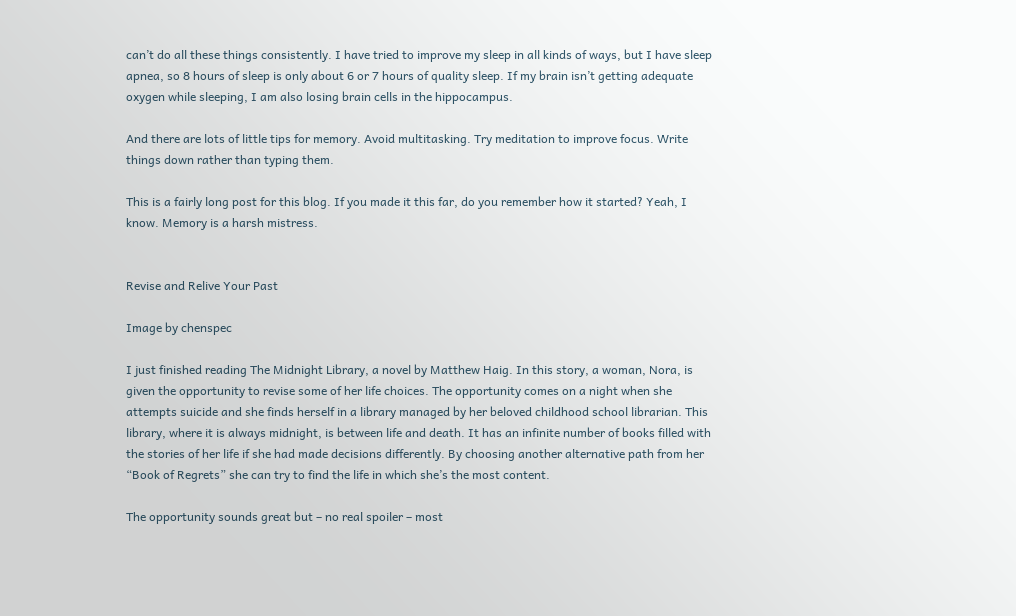can’t do all these things consistently. I have tried to improve my sleep in all kinds of ways, but I have sleep apnea, so 8 hours of sleep is only about 6 or 7 hours of quality sleep. If my brain isn’t getting adequate oxygen while sleeping, I am also losing brain cells in the hippocampus.

And there are lots of little tips for memory. Avoid multitasking. Try meditation to improve focus. Write things down rather than typing them.

This is a fairly long post for this blog. If you made it this far, do you remember how it started? Yeah, I know. Memory is a harsh mistress.


Revise and Relive Your Past

Image by chenspec

I just finished reading The Midnight Library, a novel by Matthew Haig. In this story, a woman, Nora, is given the opportunity to revise some of her life choices. The opportunity comes on a night when she attempts suicide and she finds herself in a library managed by her beloved childhood school librarian. This library, where it is always midnight, is between life and death. It has an infinite number of books filled with the stories of her life if she had made decisions differently. By choosing another alternative path from her “Book of Regrets” she can try to find the life in which she’s the most content.

The opportunity sounds great but – no real spoiler – most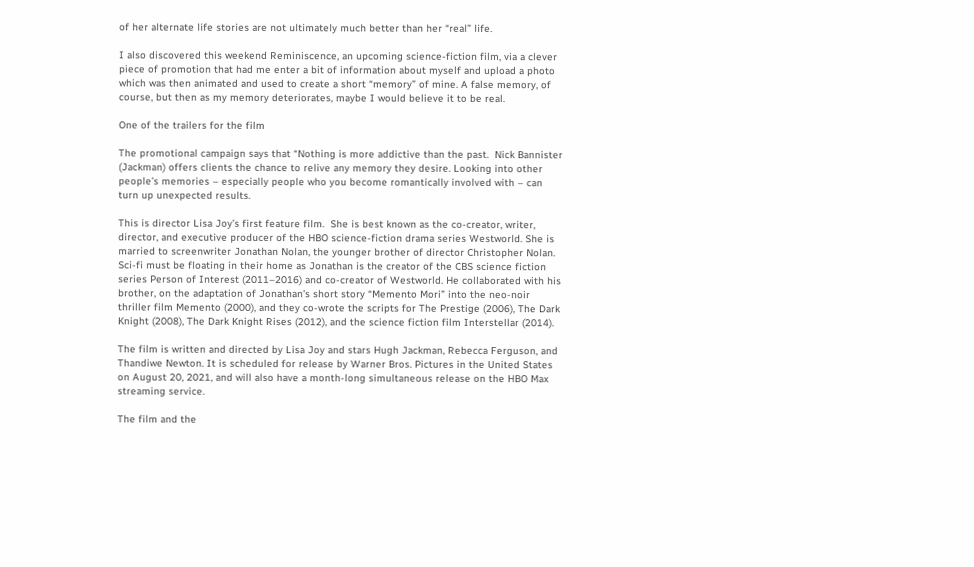of her alternate life stories are not ultimately much better than her “real” life.

I also discovered this weekend Reminiscence, an upcoming science-fiction film, via a clever piece of promotion that had me enter a bit of information about myself and upload a photo which was then animated and used to create a short “memory” of mine. A false memory, of course, but then as my memory deteriorates, maybe I would believe it to be real.

One of the trailers for the film

The promotional campaign says that “Nothing is more addictive than the past.  Nick Bannister (Jackman) offers clients the chance to relive any memory they desire. Looking into other people’s memories – especially people who you become romantically involved with – can turn up unexpected results.

This is director Lisa Joy’s first feature film.  She is best known as the co-creator, writer, director, and executive producer of the HBO science-fiction drama series Westworld. She is married to screenwriter Jonathan Nolan, the younger brother of director Christopher Nolan. Sci-fi must be floating in their home as Jonathan is the creator of the CBS science fiction series Person of Interest (2011–2016) and co-creator of Westworld. He collaborated with his brother, on the adaptation of Jonathan’s short story “Memento Mori” into the neo-noir thriller film Memento (2000), and they co-wrote the scripts for The Prestige (2006), The Dark Knight (2008), The Dark Knight Rises (2012), and the science fiction film Interstellar (2014).

The film is written and directed by Lisa Joy and stars Hugh Jackman, Rebecca Ferguson, and Thandiwe Newton. It is scheduled for release by Warner Bros. Pictures in the United States on August 20, 2021, and will also have a month-long simultaneous release on the HBO Max streaming service.

The film and the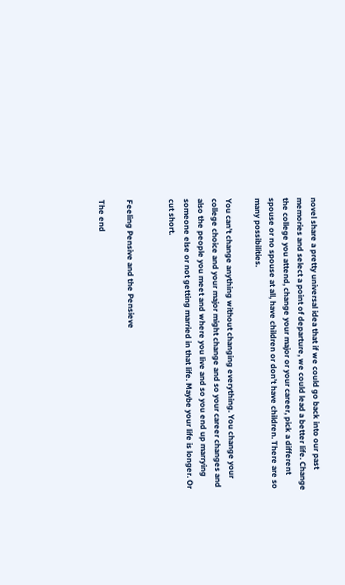novel share a pretty universal idea that if we could go back into our past memories and select a point of departure, we could lead a better life. Change the college you attend, change your major or your career, pick a different spouse or no spouse at all, have children or don’t have children. There are so many possibilities.

You can’t change anything without changing everything. You change your college choice and your major might change and so your career changes and also the people you meet and where you live and so you end up marrying someone else or not getting married in that life. Maybe your life is longer. Or cut short.


Feeling Pensive and the Pensieve

The end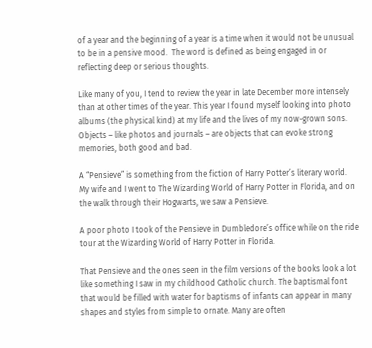of a year and the beginning of a year is a time when it would not be unusual to be in a pensive mood.  The word is defined as being engaged in or reflecting deep or serious thoughts.

Like many of you, I tend to review the year in late December more intensely than at other times of the year. This year I found myself looking into photo albums (the physical kind) at my life and the lives of my now-grown sons.  Objects – like photos and journals – are objects that can evoke strong memories, both good and bad.

A “Pensieve” is something from the fiction of Harry Potter’s literary world.  My wife and I went to The Wizarding World of Harry Potter in Florida, and on the walk through their Hogwarts, we saw a Pensieve.

A poor photo I took of the Pensieve in Dumbledore’s office while on the ride tour at the Wizarding World of Harry Potter in Florida.

That Pensieve and the ones seen in the film versions of the books look a lot like something I saw in my childhood Catholic church. The baptismal font that would be filled with water for baptisms of infants can appear in many shapes and styles from simple to ornate. Many are often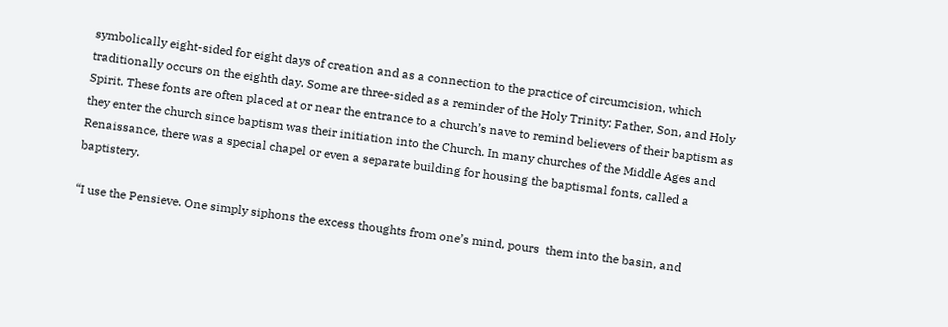symbolically eight-sided for eight days of creation and as a connection to the practice of circumcision, which traditionally occurs on the eighth day. Some are three-sided as a reminder of the Holy Trinity: Father, Son, and Holy Spirit. These fonts are often placed at or near the entrance to a church’s nave to remind believers of their baptism as they enter the church since baptism was their initiation into the Church. In many churches of the Middle Ages and Renaissance, there was a special chapel or even a separate building for housing the baptismal fonts, called a baptistery.

“I use the Pensieve. One simply siphons the excess thoughts from one’s mind, pours  them into the basin, and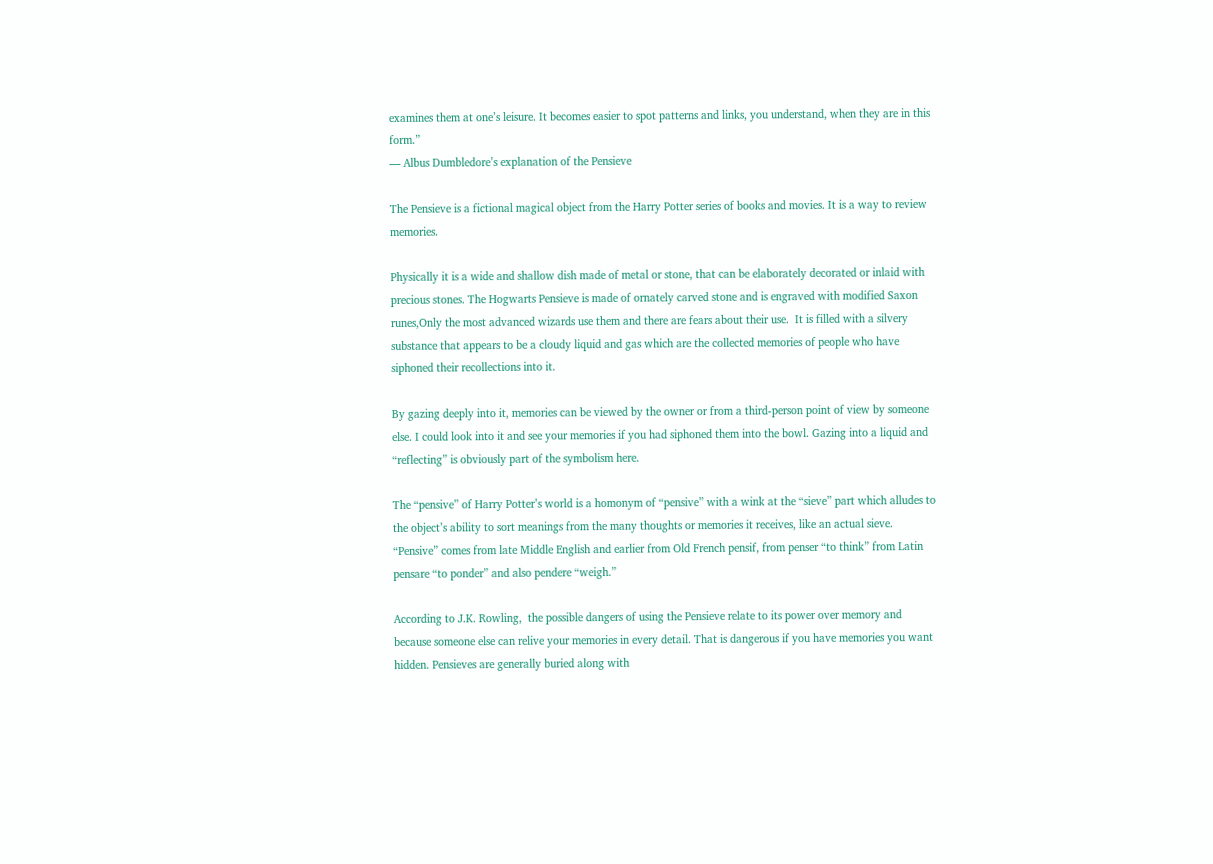examines them at one’s leisure. It becomes easier to spot patterns and links, you understand, when they are in this form.”
— Albus Dumbledore’s explanation of the Pensieve

The Pensieve is a fictional magical object from the Harry Potter series of books and movies. It is a way to review memories.

Physically it is a wide and shallow dish made of metal or stone, that can be elaborately decorated or inlaid with precious stones. The Hogwarts Pensieve is made of ornately carved stone and is engraved with modified Saxon runes,Only the most advanced wizards use them and there are fears about their use.  It is filled with a silvery substance that appears to be a cloudy liquid and gas which are the collected memories of people who have siphoned their recollections into it.

By gazing deeply into it, memories can be viewed by the owner or from a third-person point of view by someone else. I could look into it and see your memories if you had siphoned them into the bowl. Gazing into a liquid and “reflecting” is obviously part of the symbolism here.

The “pensive” of Harry Potter’s world is a homonym of “pensive” with a wink at the “sieve” part which alludes to the object’s ability to sort meanings from the many thoughts or memories it receives, like an actual sieve.  “Pensive” comes from late Middle English and earlier from Old French pensif, from penser “to think” from Latin pensare “to ponder” and also pendere “weigh.”

According to J.K. Rowling,  the possible dangers of using the Pensieve relate to its power over memory and because someone else can relive your memories in every detail. That is dangerous if you have memories you want hidden. Pensieves are generally buried along with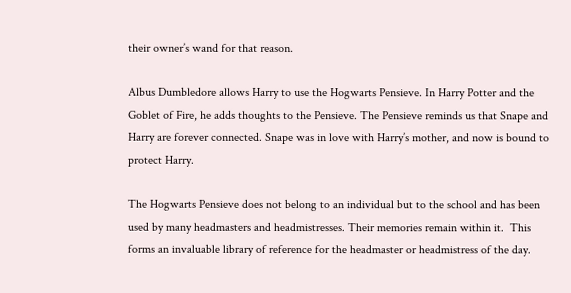their owner’s wand for that reason.

Albus Dumbledore allows Harry to use the Hogwarts Pensieve. In Harry Potter and the Goblet of Fire, he adds thoughts to the Pensieve. The Pensieve reminds us that Snape and Harry are forever connected. Snape was in love with Harry’s mother, and now is bound to protect Harry.

The Hogwarts Pensieve does not belong to an individual but to the school and has been used by many headmasters and headmistresses. Their memories remain within it.  This forms an invaluable library of reference for the headmaster or headmistress of the day.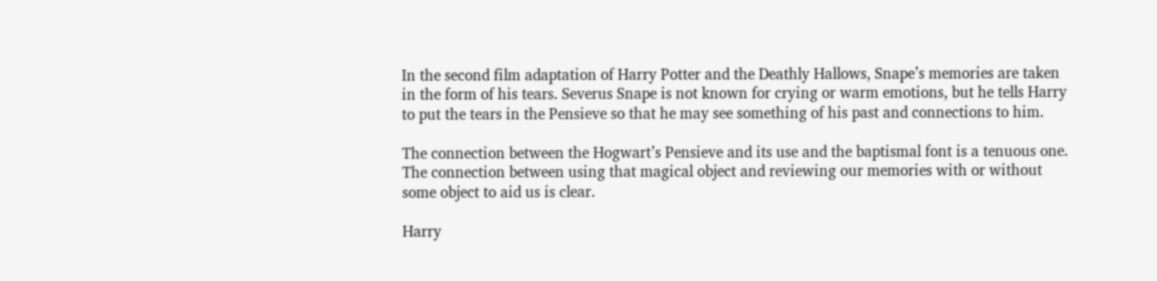In the second film adaptation of Harry Potter and the Deathly Hallows, Snape’s memories are taken in the form of his tears. Severus Snape is not known for crying or warm emotions, but he tells Harry to put the tears in the Pensieve so that he may see something of his past and connections to him.

The connection between the Hogwart’s Pensieve and its use and the baptismal font is a tenuous one. The connection between using that magical object and reviewing our memories with or without some object to aid us is clear.

Harry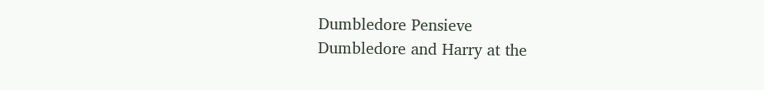Dumbledore Pensieve
Dumbledore and Harry at the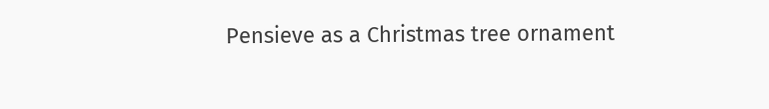Pensieve as a Christmas tree ornament